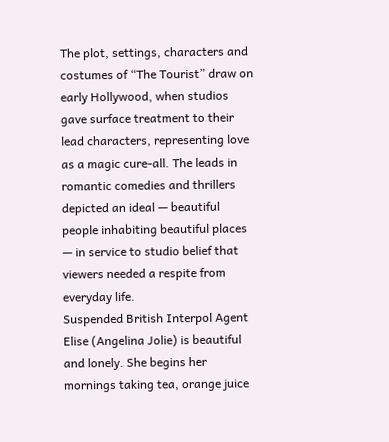The plot, settings, characters and costumes of “The Tourist” draw on early Hollywood, when studios gave surface treatment to their lead characters, representing love as a magic cure-all. The leads in romantic comedies and thrillers depicted an ideal — beautiful people inhabiting beautiful places — in service to studio belief that viewers needed a respite from everyday life.
Suspended British Interpol Agent Elise (Angelina Jolie) is beautiful and lonely. She begins her mornings taking tea, orange juice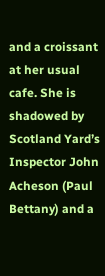and a croissant at her usual cafe. She is shadowed by Scotland Yard’s Inspector John Acheson (Paul Bettany) and a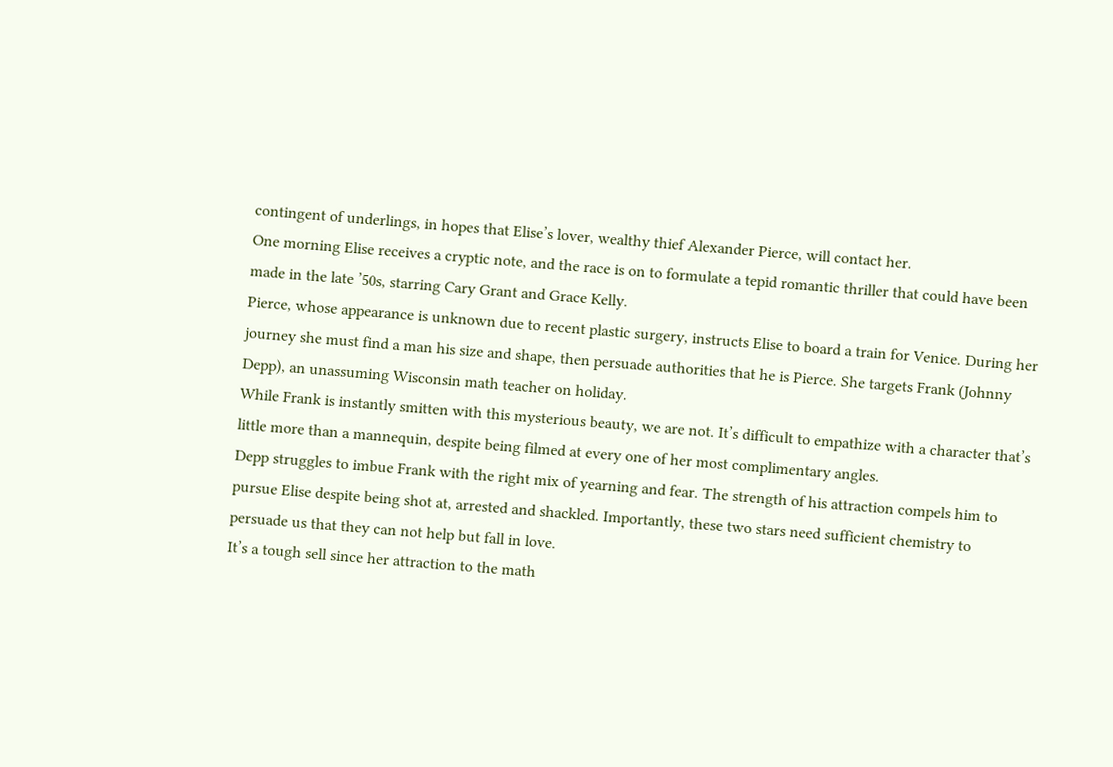contingent of underlings, in hopes that Elise’s lover, wealthy thief Alexander Pierce, will contact her.
One morning Elise receives a cryptic note, and the race is on to formulate a tepid romantic thriller that could have been made in the late ’50s, starring Cary Grant and Grace Kelly.
Pierce, whose appearance is unknown due to recent plastic surgery, instructs Elise to board a train for Venice. During her journey she must find a man his size and shape, then persuade authorities that he is Pierce. She targets Frank (Johnny Depp), an unassuming Wisconsin math teacher on holiday.
While Frank is instantly smitten with this mysterious beauty, we are not. It’s difficult to empathize with a character that’s little more than a mannequin, despite being filmed at every one of her most complimentary angles.
Depp struggles to imbue Frank with the right mix of yearning and fear. The strength of his attraction compels him to pursue Elise despite being shot at, arrested and shackled. Importantly, these two stars need sufficient chemistry to persuade us that they can not help but fall in love.
It’s a tough sell since her attraction to the math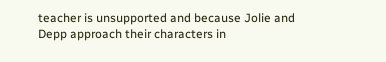teacher is unsupported and because Jolie and Depp approach their characters in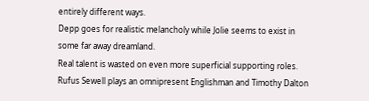entirely different ways.
Depp goes for realistic melancholy while Jolie seems to exist in some far away dreamland.
Real talent is wasted on even more superficial supporting roles. Rufus Sewell plays an omnipresent Englishman and Timothy Dalton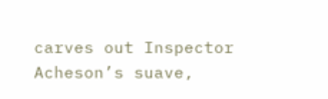carves out Inspector Acheson’s suave,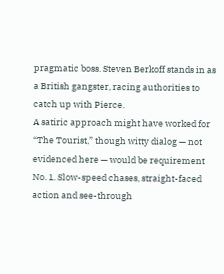pragmatic boss. Steven Berkoff stands in as a British gangster, racing authorities to catch up with Pierce.
A satiric approach might have worked for “The Tourist,” though witty dialog — not evidenced here — would be requirement No. 1. Slow-speed chases, straight-faced action and see-through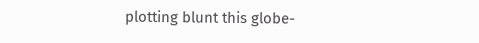plotting blunt this globe-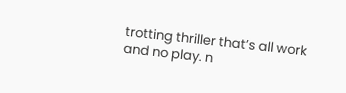trotting thriller that’s all work and no play. n